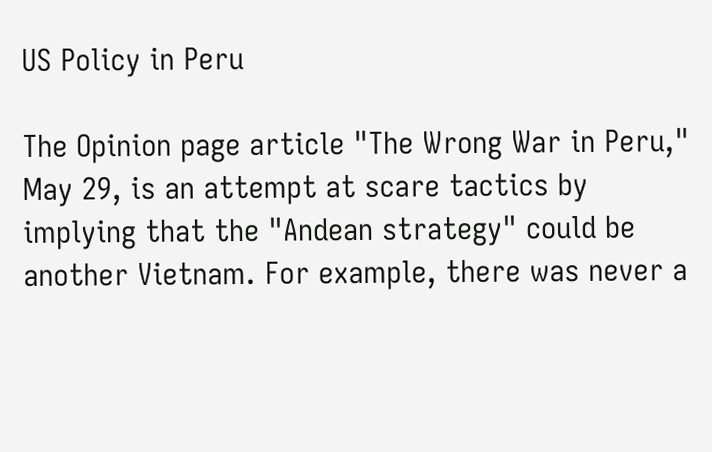US Policy in Peru

The Opinion page article "The Wrong War in Peru," May 29, is an attempt at scare tactics by implying that the "Andean strategy" could be another Vietnam. For example, there was never a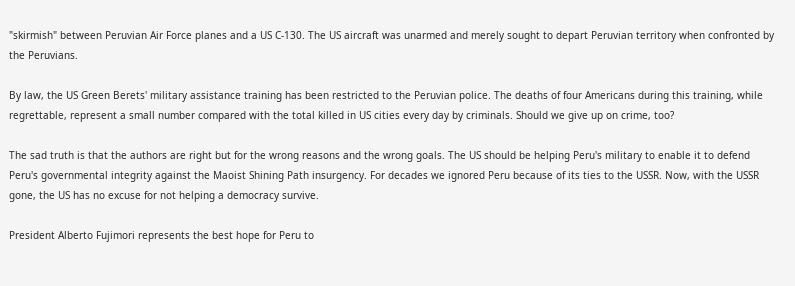"skirmish" between Peruvian Air Force planes and a US C-130. The US aircraft was unarmed and merely sought to depart Peruvian territory when confronted by the Peruvians.

By law, the US Green Berets' military assistance training has been restricted to the Peruvian police. The deaths of four Americans during this training, while regrettable, represent a small number compared with the total killed in US cities every day by criminals. Should we give up on crime, too?

The sad truth is that the authors are right but for the wrong reasons and the wrong goals. The US should be helping Peru's military to enable it to defend Peru's governmental integrity against the Maoist Shining Path insurgency. For decades we ignored Peru because of its ties to the USSR. Now, with the USSR gone, the US has no excuse for not helping a democracy survive.

President Alberto Fujimori represents the best hope for Peru to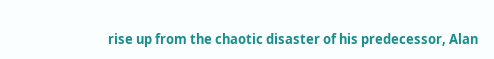rise up from the chaotic disaster of his predecessor, Alan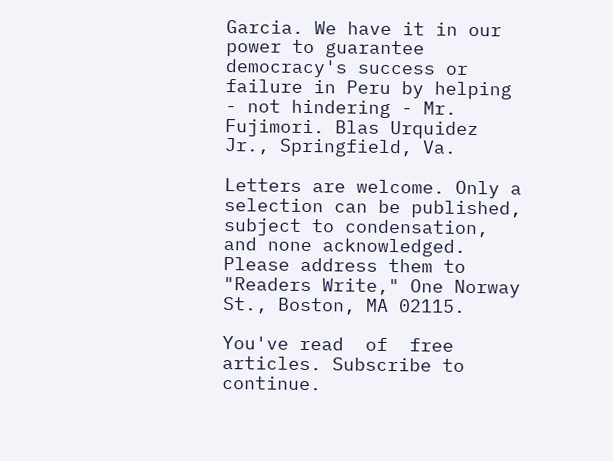Garcia. We have it in our power to guarantee democracy's success or failure in Peru by helping - not hindering - Mr. Fujimori. Blas Urquidez Jr., Springfield, Va.

Letters are welcome. Only a selection can be published, subject to condensation, and none acknowledged. Please address them to "Readers Write," One Norway St., Boston, MA 02115.

You've read  of  free articles. Subscribe to continue.